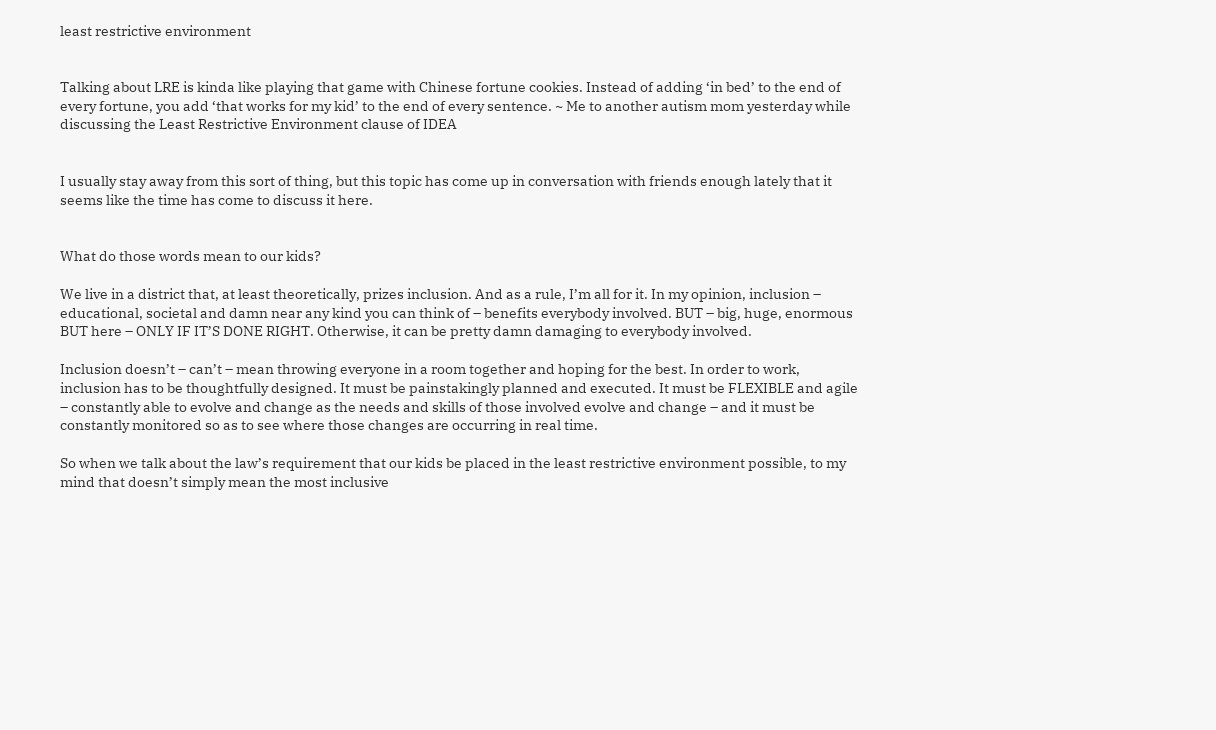least restrictive environment


Talking about LRE is kinda like playing that game with Chinese fortune cookies. Instead of adding ‘in bed’ to the end of every fortune, you add ‘that works for my kid’ to the end of every sentence. ~ Me to another autism mom yesterday while discussing the Least Restrictive Environment clause of IDEA


I usually stay away from this sort of thing, but this topic has come up in conversation with friends enough lately that it seems like the time has come to discuss it here.


What do those words mean to our kids?

We live in a district that, at least theoretically, prizes inclusion. And as a rule, I’m all for it. In my opinion, inclusion – educational, societal and damn near any kind you can think of – benefits everybody involved. BUT – big, huge, enormous BUT here – ONLY IF IT’S DONE RIGHT. Otherwise, it can be pretty damn damaging to everybody involved.

Inclusion doesn’t – can’t – mean throwing everyone in a room together and hoping for the best. In order to work, inclusion has to be thoughtfully designed. It must be painstakingly planned and executed. It must be FLEXIBLE and agile – constantly able to evolve and change as the needs and skills of those involved evolve and change – and it must be constantly monitored so as to see where those changes are occurring in real time.

So when we talk about the law’s requirement that our kids be placed in the least restrictive environment possible, to my mind that doesn’t simply mean the most inclusive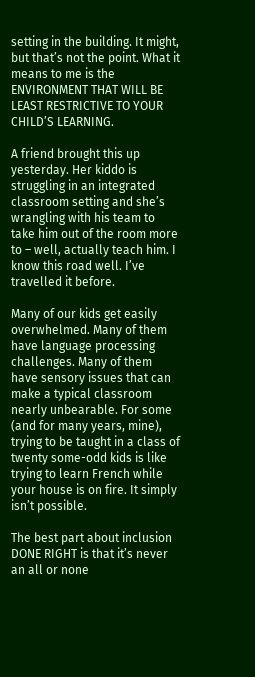setting in the building. It might, but that’s not the point. What it means to me is the ENVIRONMENT THAT WILL BE LEAST RESTRICTIVE TO YOUR CHILD’S LEARNING.

A friend brought this up yesterday. Her kiddo is struggling in an integrated classroom setting and she’s wrangling with his team to take him out of the room more to – well, actually teach him. I know this road well. I’ve travelled it before.

Many of our kids get easily overwhelmed. Many of them have language processing challenges. Many of them have sensory issues that can make a typical classroom nearly unbearable. For some (and for many years, mine), trying to be taught in a class of twenty some-odd kids is like trying to learn French while your house is on fire. It simply isn’t possible.

The best part about inclusion DONE RIGHT is that it’s never an all or none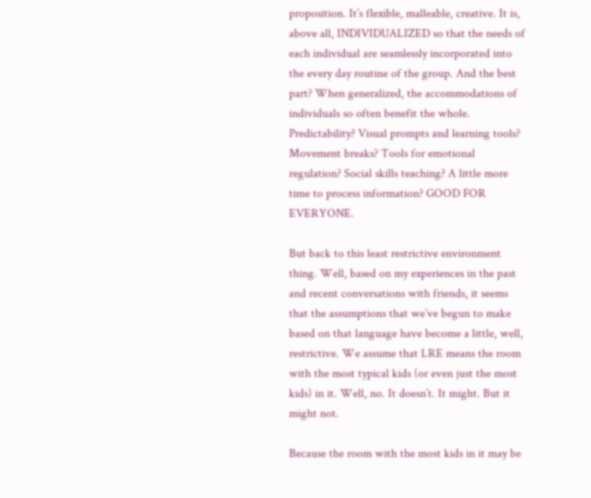proposition. It’s flexible, malleable, creative. It is, above all, INDIVIDUALIZED so that the needs of each individual are seamlessly incorporated into the every day routine of the group. And the best part? When generalized, the accommodations of individuals so often benefit the whole. Predictability? Visual prompts and learning tools? Movement breaks? Tools for emotional regulation? Social skills teaching? A little more time to process information? GOOD FOR EVERYONE.

But back to this least restrictive environment thing. Well, based on my experiences in the past and recent conversations with friends, it seems that the assumptions that we’ve begun to make based on that language have become a little, well, restrictive. We assume that LRE means the room with the most typical kids (or even just the most kids) in it. Well, no. It doesn’t. It might. But it might not.

Because the room with the most kids in it may be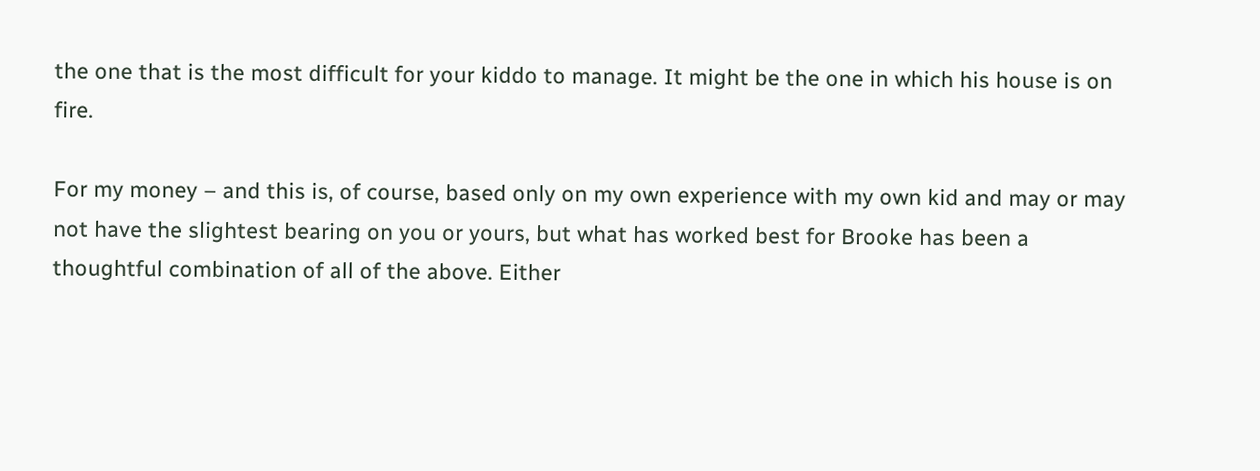the one that is the most difficult for your kiddo to manage. It might be the one in which his house is on fire.

For my money – and this is, of course, based only on my own experience with my own kid and may or may not have the slightest bearing on you or yours, but what has worked best for Brooke has been a thoughtful combination of all of the above. Either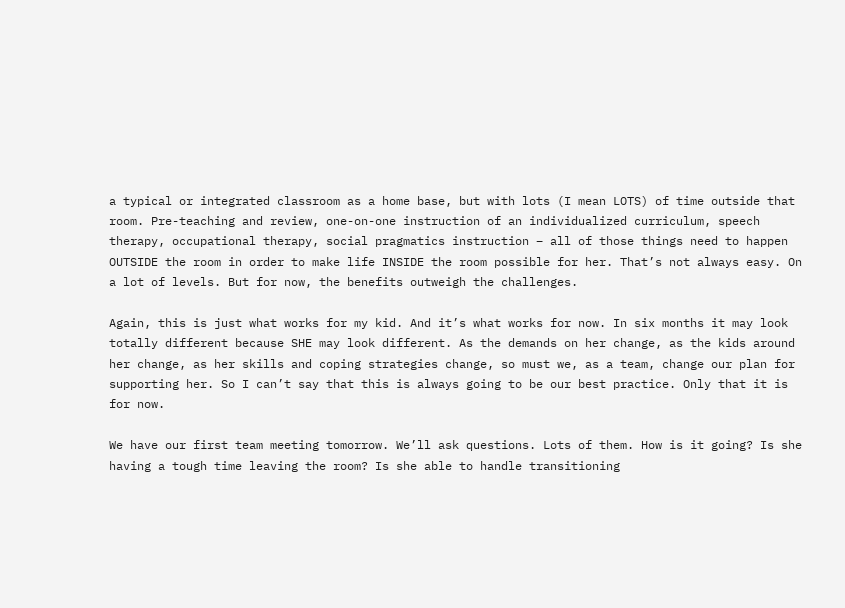a typical or integrated classroom as a home base, but with lots (I mean LOTS) of time outside that room. Pre-teaching and review, one-on-one instruction of an individualized curriculum, speech therapy, occupational therapy, social pragmatics instruction – all of those things need to happen OUTSIDE the room in order to make life INSIDE the room possible for her. That’s not always easy. On a lot of levels. But for now, the benefits outweigh the challenges.

Again, this is just what works for my kid. And it’s what works for now. In six months it may look totally different because SHE may look different. As the demands on her change, as the kids around her change, as her skills and coping strategies change, so must we, as a team, change our plan for supporting her. So I can’t say that this is always going to be our best practice. Only that it is for now.

We have our first team meeting tomorrow. We’ll ask questions. Lots of them. How is it going? Is she having a tough time leaving the room? Is she able to handle transitioning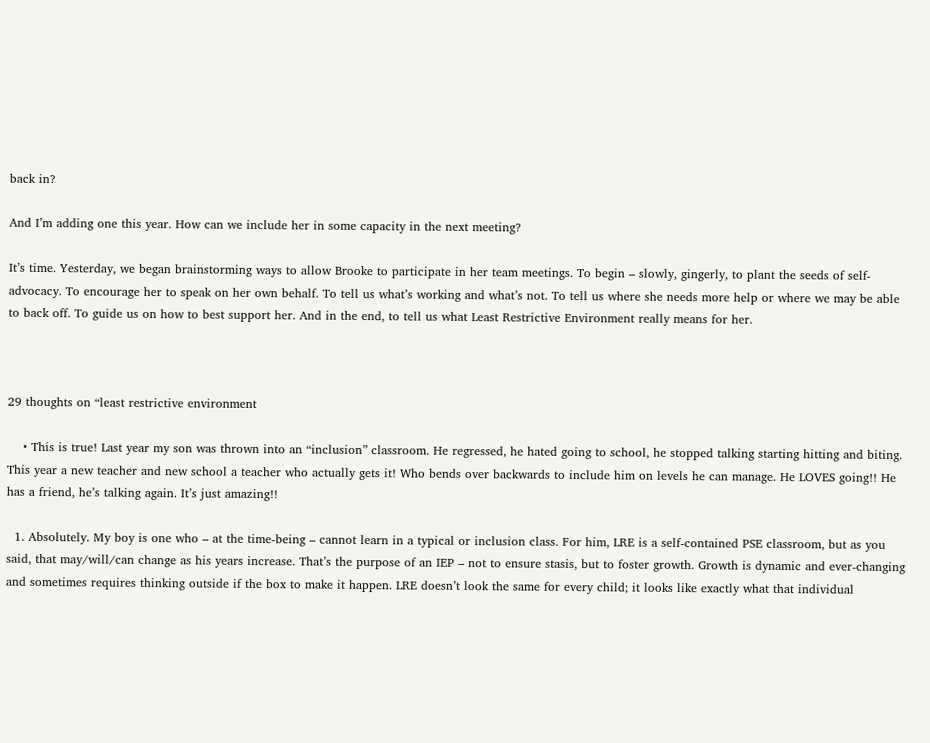back in?

And I’m adding one this year. How can we include her in some capacity in the next meeting?

It’s time. Yesterday, we began brainstorming ways to allow Brooke to participate in her team meetings. To begin – slowly, gingerly, to plant the seeds of self-advocacy. To encourage her to speak on her own behalf. To tell us what’s working and what’s not. To tell us where she needs more help or where we may be able to back off. To guide us on how to best support her. And in the end, to tell us what Least Restrictive Environment really means for her.



29 thoughts on “least restrictive environment

    • This is true! Last year my son was thrown into an “inclusion” classroom. He regressed, he hated going to school, he stopped talking starting hitting and biting. This year a new teacher and new school a teacher who actually gets it! Who bends over backwards to include him on levels he can manage. He LOVES going!! He has a friend, he’s talking again. It’s just amazing!!

  1. Absolutely. My boy is one who – at the time-being – cannot learn in a typical or inclusion class. For him, LRE is a self-contained PSE classroom, but as you said, that may/will/can change as his years increase. That’s the purpose of an IEP – not to ensure stasis, but to foster growth. Growth is dynamic and ever-changing and sometimes requires thinking outside if the box to make it happen. LRE doesn’t look the same for every child; it looks like exactly what that individual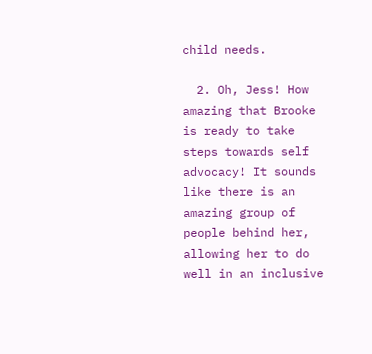child needs.

  2. Oh, Jess! How amazing that Brooke is ready to take steps towards self advocacy! It sounds like there is an amazing group of people behind her, allowing her to do well in an inclusive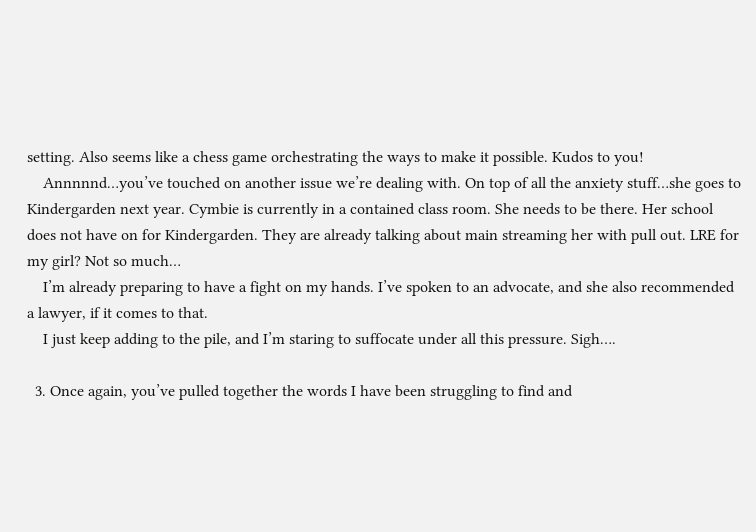setting. Also seems like a chess game orchestrating the ways to make it possible. Kudos to you!
    Annnnnd…you’ve touched on another issue we’re dealing with. On top of all the anxiety stuff…she goes to Kindergarden next year. Cymbie is currently in a contained class room. She needs to be there. Her school does not have on for Kindergarden. They are already talking about main streaming her with pull out. LRE for my girl? Not so much…
    I’m already preparing to have a fight on my hands. I’ve spoken to an advocate, and she also recommended a lawyer, if it comes to that.
    I just keep adding to the pile, and I’m staring to suffocate under all this pressure. Sigh….

  3. Once again, you’ve pulled together the words I have been struggling to find and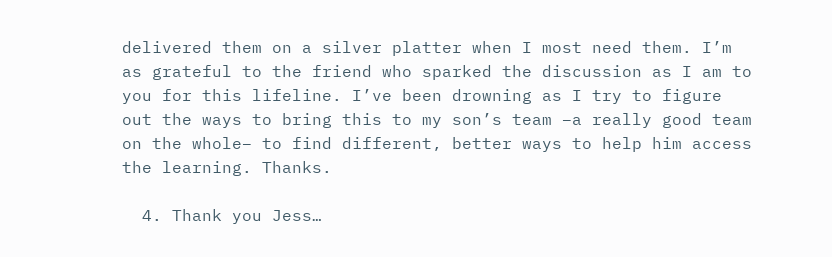delivered them on a silver platter when I most need them. I’m as grateful to the friend who sparked the discussion as I am to you for this lifeline. I’ve been drowning as I try to figure out the ways to bring this to my son’s team –a really good team on the whole– to find different, better ways to help him access the learning. Thanks.

  4. Thank you Jess…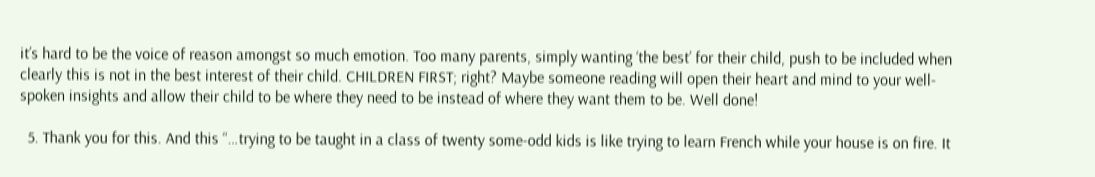it’s hard to be the voice of reason amongst so much emotion. Too many parents, simply wanting ‘the best’ for their child, push to be included when clearly this is not in the best interest of their child. CHILDREN FIRST; right? Maybe someone reading will open their heart and mind to your well-spoken insights and allow their child to be where they need to be instead of where they want them to be. Well done!

  5. Thank you for this. And this “…trying to be taught in a class of twenty some-odd kids is like trying to learn French while your house is on fire. It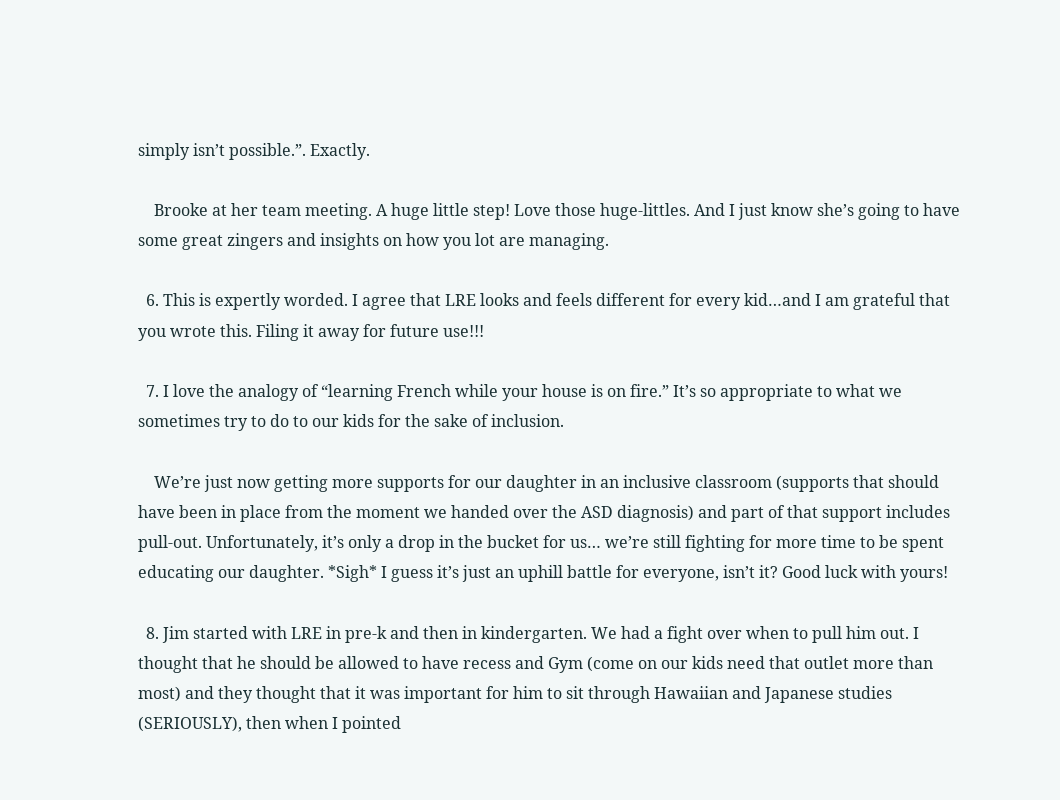simply isn’t possible.”. Exactly.

    Brooke at her team meeting. A huge little step! Love those huge-littles. And I just know she’s going to have some great zingers and insights on how you lot are managing.

  6. This is expertly worded. I agree that LRE looks and feels different for every kid…and I am grateful that you wrote this. Filing it away for future use!!!

  7. I love the analogy of “learning French while your house is on fire.” It’s so appropriate to what we sometimes try to do to our kids for the sake of inclusion.

    We’re just now getting more supports for our daughter in an inclusive classroom (supports that should have been in place from the moment we handed over the ASD diagnosis) and part of that support includes pull-out. Unfortunately, it’s only a drop in the bucket for us… we’re still fighting for more time to be spent educating our daughter. *Sigh* I guess it’s just an uphill battle for everyone, isn’t it? Good luck with yours!

  8. Jim started with LRE in pre-k and then in kindergarten. We had a fight over when to pull him out. I thought that he should be allowed to have recess and Gym (come on our kids need that outlet more than most) and they thought that it was important for him to sit through Hawaiian and Japanese studies (SERIOUSLY), then when I pointed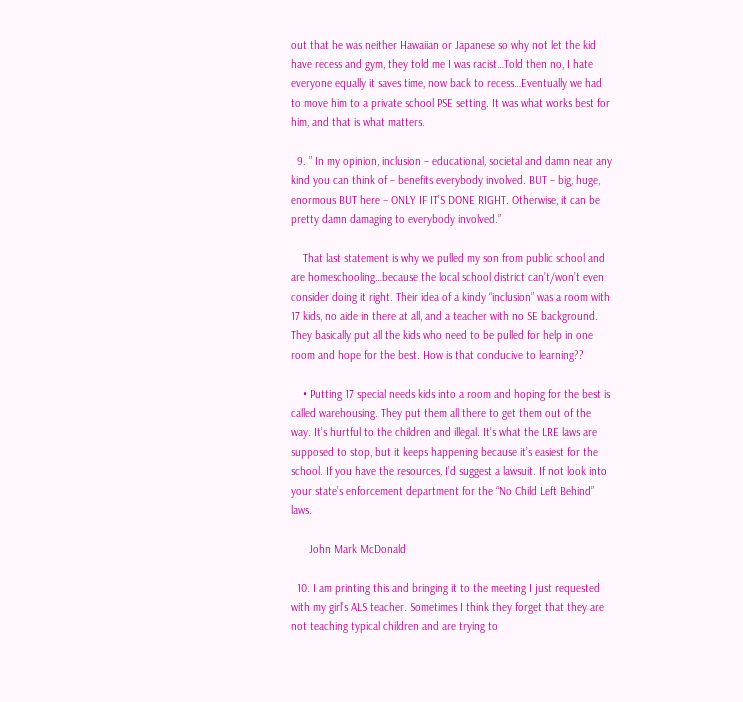out that he was neither Hawaiian or Japanese so why not let the kid have recess and gym, they told me I was racist…Told then no, I hate everyone equally it saves time, now back to recess…Eventually we had to move him to a private school PSE setting. It was what works best for him, and that is what matters.

  9. ” In my opinion, inclusion – educational, societal and damn near any kind you can think of – benefits everybody involved. BUT – big, huge, enormous BUT here – ONLY IF IT’S DONE RIGHT. Otherwise, it can be pretty damn damaging to everybody involved.”

    That last statement is why we pulled my son from public school and are homeschooling…because the local school district can’t/won’t even consider doing it right. Their idea of a kindy “inclusion” was a room with 17 kids, no aide in there at all, and a teacher with no SE background. They basically put all the kids who need to be pulled for help in one room and hope for the best. How is that conducive to learning??

    • Putting 17 special needs kids into a room and hoping for the best is called warehousing. They put them all there to get them out of the way. It’s hurtful to the children and illegal. It’s what the LRE laws are supposed to stop, but it keeps happening because it’s easiest for the school. If you have the resources, I’d suggest a lawsuit. If not look into your state’s enforcement department for the “No Child Left Behind” laws.

      John Mark McDonald

  10. I am printing this and bringing it to the meeting I just requested with my girl’s ALS teacher. Sometimes I think they forget that they are not teaching typical children and are trying to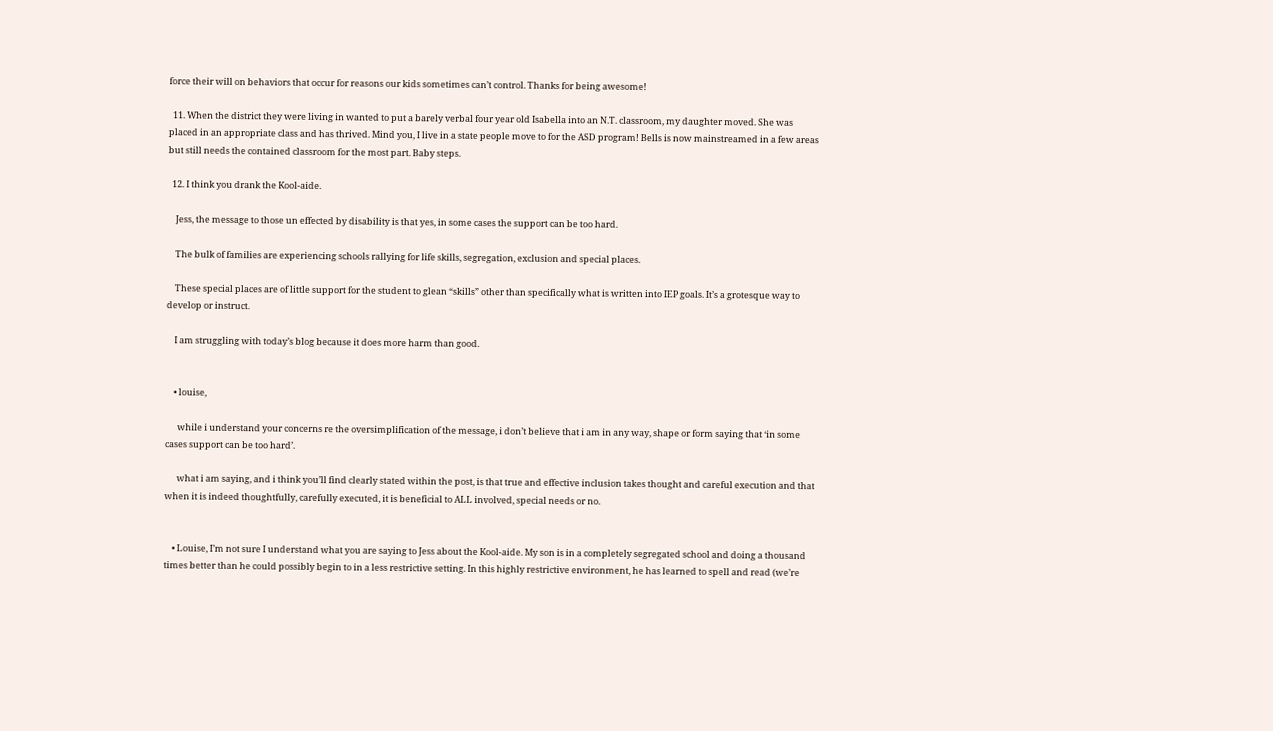force their will on behaviors that occur for reasons our kids sometimes can’t control. Thanks for being awesome!

  11. When the district they were living in wanted to put a barely verbal four year old Isabella into an N.T. classroom, my daughter moved. She was placed in an appropriate class and has thrived. Mind you, I live in a state people move to for the ASD program! Bells is now mainstreamed in a few areas but still needs the contained classroom for the most part. Baby steps.

  12. I think you drank the Kool-aide.

    Jess, the message to those un effected by disability is that yes, in some cases the support can be too hard.

    The bulk of families are experiencing schools rallying for life skills, segregation, exclusion and special places.

    These special places are of little support for the student to glean “skills” other than specifically what is written into IEP goals. It’s a grotesque way to develop or instruct.

    I am struggling with today’s blog because it does more harm than good.


    • louise,

      while i understand your concerns re the oversimplification of the message, i don’t believe that i am in any way, shape or form saying that ‘in some cases support can be too hard’.

      what i am saying, and i think you’ll find clearly stated within the post, is that true and effective inclusion takes thought and careful execution and that when it is indeed thoughtfully, carefully executed, it is beneficial to ALL involved, special needs or no.


    • Louise, I’m not sure I understand what you are saying to Jess about the Kool-aide. My son is in a completely segregated school and doing a thousand times better than he could possibly begin to in a less restrictive setting. In this highly restrictive environment, he has learned to spell and read (we’re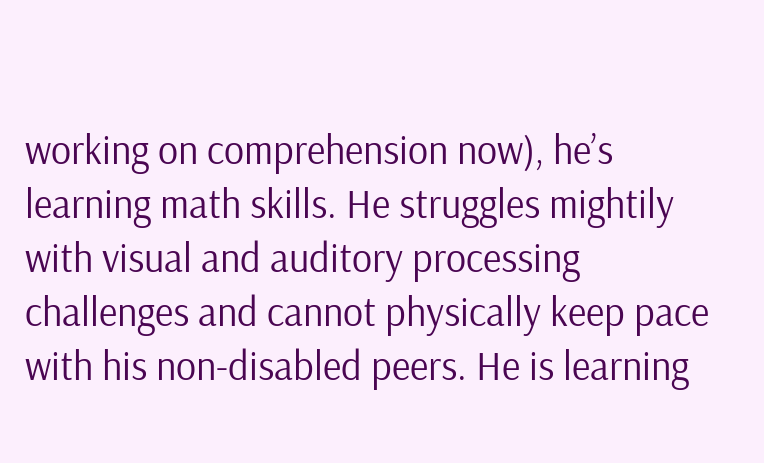working on comprehension now), he’s learning math skills. He struggles mightily with visual and auditory processing challenges and cannot physically keep pace with his non-disabled peers. He is learning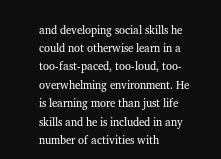and developing social skills he could not otherwise learn in a too-fast-paced, too-loud, too-overwhelming environment. He is learning more than just life skills and he is included in any number of activities with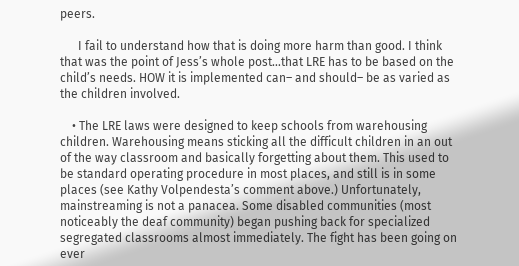peers.

      I fail to understand how that is doing more harm than good. I think that was the point of Jess’s whole post…that LRE has to be based on the child’s needs. HOW it is implemented can– and should– be as varied as the children involved.

    • The LRE laws were designed to keep schools from warehousing children. Warehousing means sticking all the difficult children in an out of the way classroom and basically forgetting about them. This used to be standard operating procedure in most places, and still is in some places (see Kathy Volpendesta’s comment above.) Unfortunately, mainstreaming is not a panacea. Some disabled communities (most noticeably the deaf community) began pushing back for specialized segregated classrooms almost immediately. The fight has been going on ever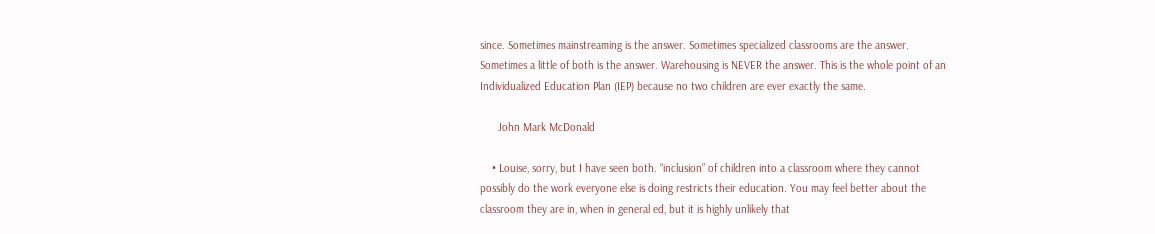since. Sometimes mainstreaming is the answer. Sometimes specialized classrooms are the answer. Sometimes a little of both is the answer. Warehousing is NEVER the answer. This is the whole point of an Individualized Education Plan (IEP) because no two children are ever exactly the same.

      John Mark McDonald

    • Louise, sorry, but I have seen both. “inclusion” of children into a classroom where they cannot possibly do the work everyone else is doing restricts their education. You may feel better about the classroom they are in, when in general ed, but it is highly unlikely that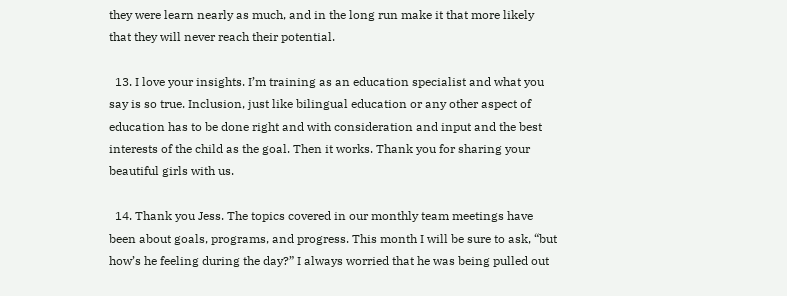they were learn nearly as much, and in the long run make it that more likely that they will never reach their potential.

  13. I love your insights. I’m training as an education specialist and what you say is so true. Inclusion, just like bilingual education or any other aspect of education has to be done right and with consideration and input and the best interests of the child as the goal. Then it works. Thank you for sharing your beautiful girls with us.

  14. Thank you Jess. The topics covered in our monthly team meetings have been about goals, programs, and progress. This month I will be sure to ask, “but how’s he feeling during the day?” I always worried that he was being pulled out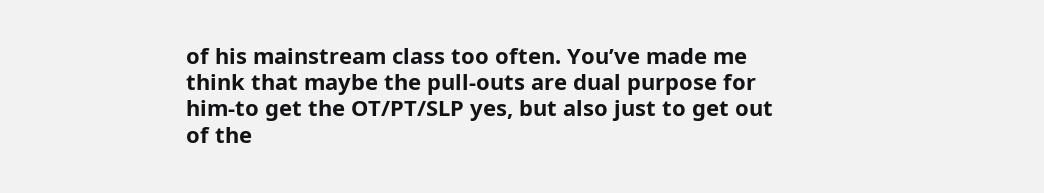of his mainstream class too often. You’ve made me think that maybe the pull-outs are dual purpose for him-to get the OT/PT/SLP yes, but also just to get out of the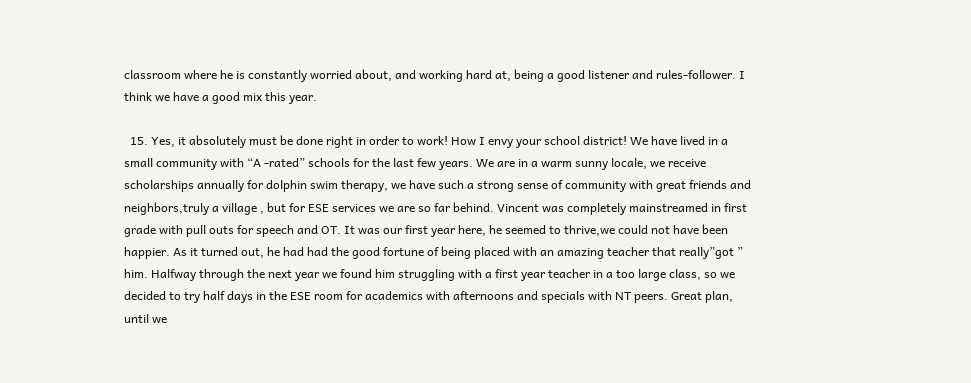classroom where he is constantly worried about, and working hard at, being a good listener and rules-follower. I think we have a good mix this year.

  15. Yes, it absolutely must be done right in order to work! How I envy your school district! We have lived in a small community with “A -rated” schools for the last few years. We are in a warm sunny locale, we receive scholarships annually for dolphin swim therapy, we have such a strong sense of community with great friends and neighbors,truly a village , but for ESE services we are so far behind. Vincent was completely mainstreamed in first grade with pull outs for speech and OT. It was our first year here, he seemed to thrive,we could not have been happier. As it turned out, he had had the good fortune of being placed with an amazing teacher that really”got ” him. Halfway through the next year we found him struggling with a first year teacher in a too large class, so we decided to try half days in the ESE room for academics with afternoons and specials with NT peers. Great plan, until we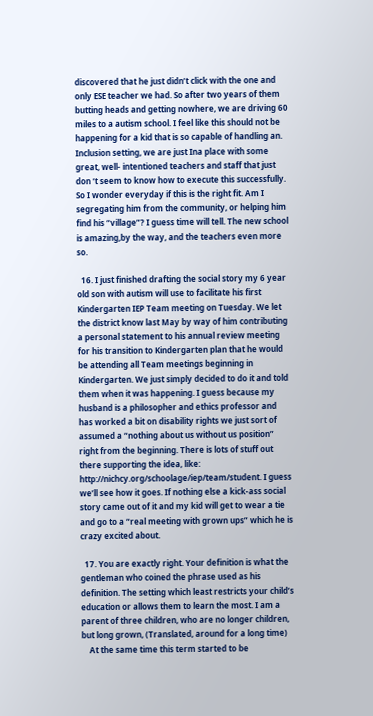discovered that he just didn’t click with the one and only ESE teacher we had. So after two years of them butting heads and getting nowhere, we are driving 60 miles to a autism school. I feel like this should not be happening for a kid that is so capable of handling an. Inclusion setting, we are just Ina place with some great, well- intentioned teachers and staff that just don ‘t seem to know how to execute this successfully. So I wonder everyday if this is the right fit. Am I segregating him from the community, or helping him find his “village”? I guess time will tell. The new school is amazing,by the way, and the teachers even more so.

  16. I just finished drafting the social story my 6 year old son with autism will use to facilitate his first Kindergarten IEP Team meeting on Tuesday. We let the district know last May by way of him contributing a personal statement to his annual review meeting for his transition to Kindergarten plan that he would be attending all Team meetings beginning in Kindergarten. We just simply decided to do it and told them when it was happening. I guess because my husband is a philosopher and ethics professor and has worked a bit on disability rights we just sort of assumed a “nothing about us without us position” right from the beginning. There is lots of stuff out there supporting the idea, like: http://nichcy.org/schoolage/iep/team/student. I guess we’ll see how it goes. If nothing else a kick-ass social story came out of it and my kid will get to wear a tie and go to a “real meeting with grown ups” which he is crazy excited about.

  17. You are exactly right. Your definition is what the gentleman who coined the phrase used as his definition. The setting which least restricts your child’s education or allows them to learn the most. I am a parent of three children, who are no longer children, but long grown, (Translated, around for a long time)
    At the same time this term started to be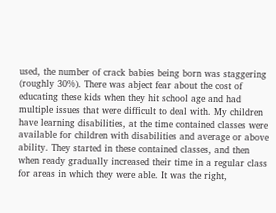used, the number of crack babies being born was staggering (roughly 30%). There was abject fear about the cost of educating these kids when they hit school age and had multiple issues that were difficult to deal with. My children have learning disabilities, at the time contained classes were available for children with disabilities and average or above ability. They started in these contained classes, and then when ready gradually increased their time in a regular class for areas in which they were able. It was the right,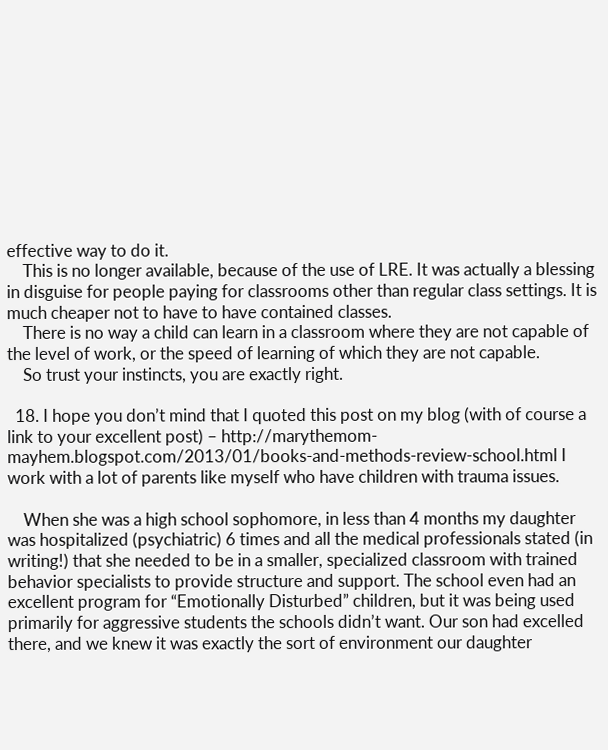effective way to do it.
    This is no longer available, because of the use of LRE. It was actually a blessing in disguise for people paying for classrooms other than regular class settings. It is much cheaper not to have to have contained classes.
    There is no way a child can learn in a classroom where they are not capable of the level of work, or the speed of learning of which they are not capable.
    So trust your instincts, you are exactly right.

  18. I hope you don’t mind that I quoted this post on my blog (with of course a link to your excellent post) – http://marythemom-mayhem.blogspot.com/2013/01/books-and-methods-review-school.html I work with a lot of parents like myself who have children with trauma issues.

    When she was a high school sophomore, in less than 4 months my daughter was hospitalized (psychiatric) 6 times and all the medical professionals stated (in writing!) that she needed to be in a smaller, specialized classroom with trained behavior specialists to provide structure and support. The school even had an excellent program for “Emotionally Disturbed” children, but it was being used primarily for aggressive students the schools didn’t want. Our son had excelled there, and we knew it was exactly the sort of environment our daughter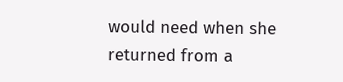would need when she returned from a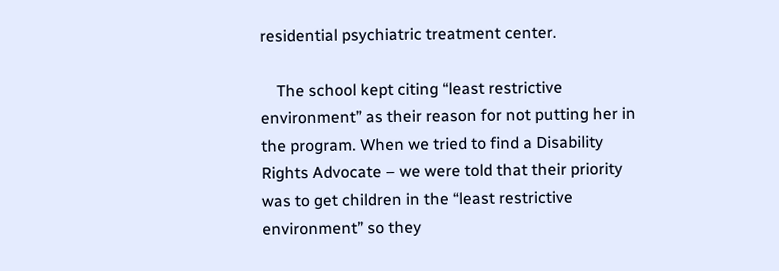residential psychiatric treatment center.

    The school kept citing “least restrictive environment” as their reason for not putting her in the program. When we tried to find a Disability Rights Advocate – we were told that their priority was to get children in the “least restrictive environment” so they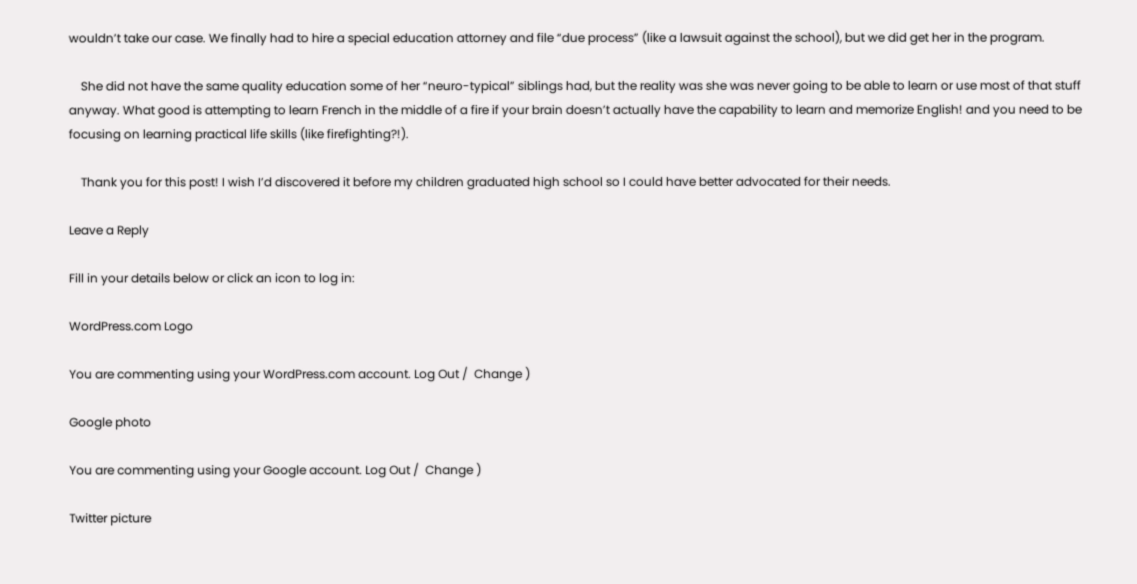wouldn’t take our case. We finally had to hire a special education attorney and file “due process” (like a lawsuit against the school), but we did get her in the program.

    She did not have the same quality education some of her “neuro-typical” siblings had, but the reality was she was never going to be able to learn or use most of that stuff anyway. What good is attempting to learn French in the middle of a fire if your brain doesn’t actually have the capability to learn and memorize English! and you need to be focusing on learning practical life skills (like firefighting?!).

    Thank you for this post! I wish I’d discovered it before my children graduated high school so I could have better advocated for their needs.

Leave a Reply

Fill in your details below or click an icon to log in:

WordPress.com Logo

You are commenting using your WordPress.com account. Log Out /  Change )

Google photo

You are commenting using your Google account. Log Out /  Change )

Twitter picture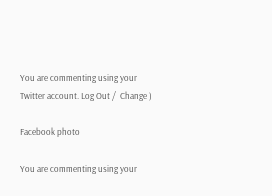You are commenting using your Twitter account. Log Out /  Change )

Facebook photo

You are commenting using your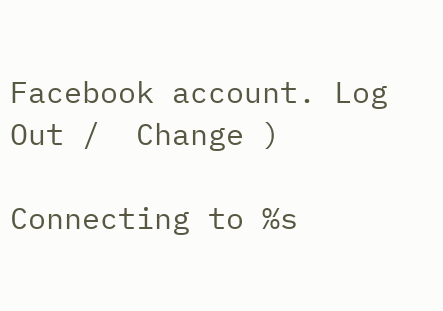Facebook account. Log Out /  Change )

Connecting to %s